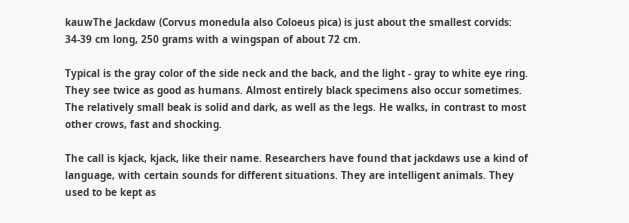kauwThe Jackdaw (Corvus monedula also Coloeus pica) is just about the smallest corvids: 34-39 cm long, 250 grams with a wingspan of about 72 cm.

Typical is the gray color of the side neck and the back, and the light - gray to white eye ring. They see twice as good as humans. Almost entirely black specimens also occur sometimes. The relatively small beak is solid and dark, as well as the legs. He walks, in contrast to most other crows, fast and shocking.

The call is kjack, kjack, like their name. Researchers have found that jackdaws use a kind of language, with certain sounds for different situations. They are intelligent animals. They used to be kept as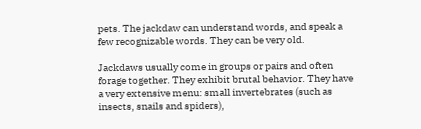pets. The jackdaw can understand words, and speak a few recognizable words. They can be very old.

Jackdaws usually come in groups or pairs and often forage together. They exhibit brutal behavior. They have a very extensive menu: small invertebrates (such as insects, snails and spiders),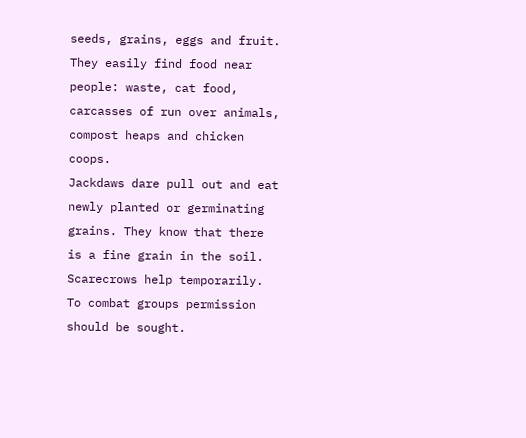seeds, grains, eggs and fruit. They easily find food near people: waste, cat food, carcasses of run over animals, compost heaps and chicken coops.
Jackdaws dare pull out and eat newly planted or germinating grains. They know that there is a fine grain in the soil. Scarecrows help temporarily. To combat groups permission should be sought.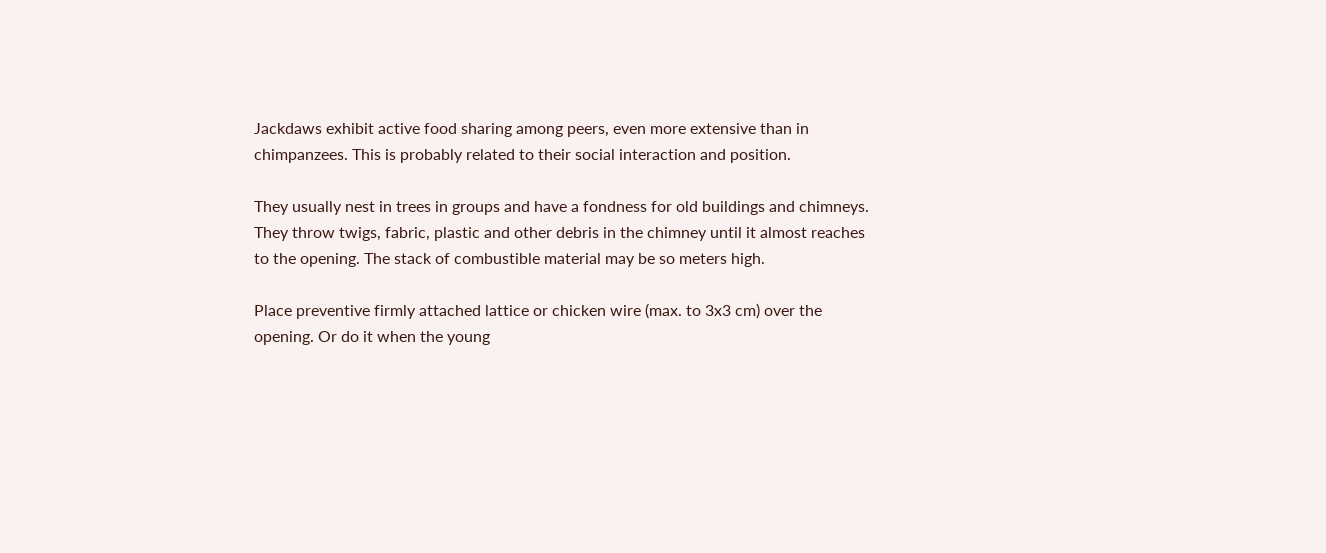Jackdaws exhibit active food sharing among peers, even more extensive than in chimpanzees. This is probably related to their social interaction and position.

They usually nest in trees in groups and have a fondness for old buildings and chimneys. They throw twigs, fabric, plastic and other debris in the chimney until it almost reaches to the opening. The stack of combustible material may be so meters high.

Place preventive firmly attached lattice or chicken wire (max. to 3x3 cm) over the opening. Or do it when the young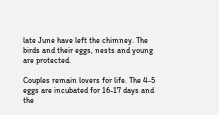late June have left the chimney. The birds and their eggs, nests and young are protected.

Couples remain lovers for life. The 4-5 eggs are incubated for 16-17 days and the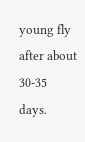young fly after about 30-35 days.